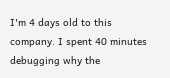I'm 4 days old to this company. I spent 40 minutes debugging why the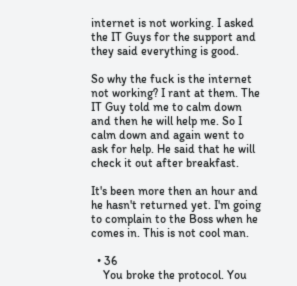internet is not working. I asked the IT Guys for the support and they said everything is good.

So why the fuck is the internet not working? I rant at them. The IT Guy told me to calm down and then he will help me. So I calm down and again went to ask for help. He said that he will check it out after breakfast.

It's been more then an hour and he hasn't returned yet. I'm going to complain to the Boss when he comes in. This is not cool man.

  • 36
    You broke the protocol. You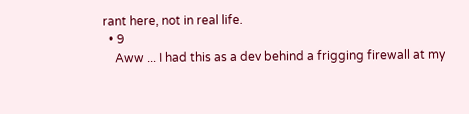rant here, not in real life.
  • 9
    Aww ... I had this as a dev behind a frigging firewall at my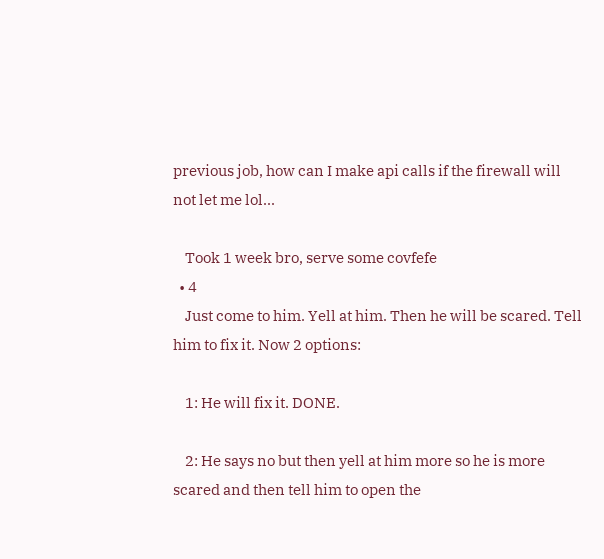previous job, how can I make api calls if the firewall will not let me lol...

    Took 1 week bro, serve some covfefe
  • 4
    Just come to him. Yell at him. Then he will be scared. Tell him to fix it. Now 2 options:

    1: He will fix it. DONE.

    2: He says no but then yell at him more so he is more scared and then tell him to open the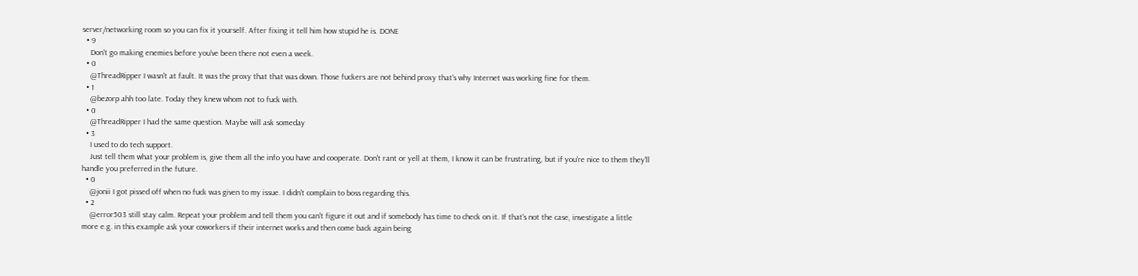server/networking room so you can fix it yourself. After fixing it tell him how stupid he is. DONE
  • 9
    Don't go making enemies before you've been there not even a week.
  • 0
    @ThreadRipper I wasn't at fault. It was the proxy that that was down. Those fuckers are not behind proxy that's why Internet was working fine for them.
  • 1
    @bezorp ahh too late. Today they knew whom not to fuck with.
  • 0
    @ThreadRipper I had the same question. Maybe will ask someday
  • 3
    I used to do tech support.
    Just tell them what your problem is, give them all the info you have and cooperate. Don't rant or yell at them, I know it can be frustrating, but if you're nice to them they'll handle you preferred in the future.
  • 0
    @jonii I got pissed off when no fuck was given to my issue. I didn't complain to boss regarding this.
  • 2
    @error503 still stay calm. Repeat your problem and tell them you can't figure it out and if somebody has time to check on it. If that's not the case, investigate a little more e.g. in this example ask your coworkers if their internet works and then come back again being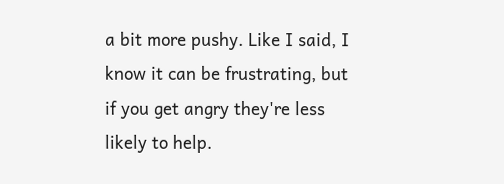a bit more pushy. Like I said, I know it can be frustrating, but if you get angry they're less likely to help.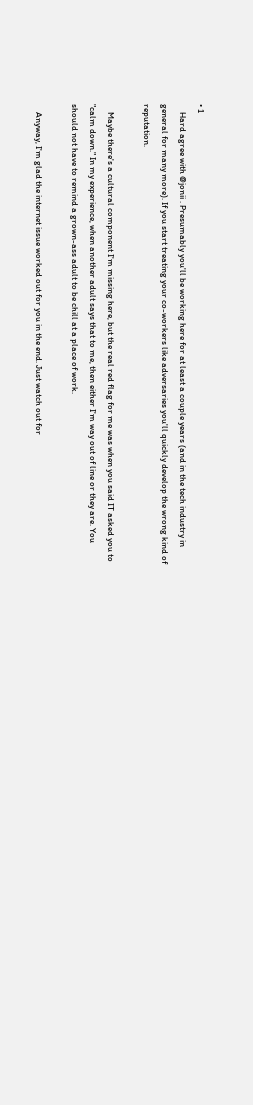• 1
    Hard agree with @jonii . Presumably you'll be working here for at least a couple years (and in the tech industry in general for many more). If you start treating your co-workers like adversaries you'll quickly develop the wrong kind of reputation.

    Maybe there's a cultural component I'm missing here, but the real red flag for me was when you said IT asked you to "calm down." In my experience, when another adult says that to me, then either I'm way out of line or they are. You should not have to remind a grown-ass adult to be chill at a place of work.

    Anyway, I'm glad the internet issue worked out for you in the end. Just watch out for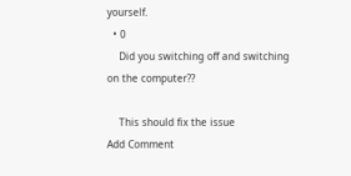yourself.
  • 0
    Did you switching off and switching on the computer??

    This should fix the issue
Add Comment